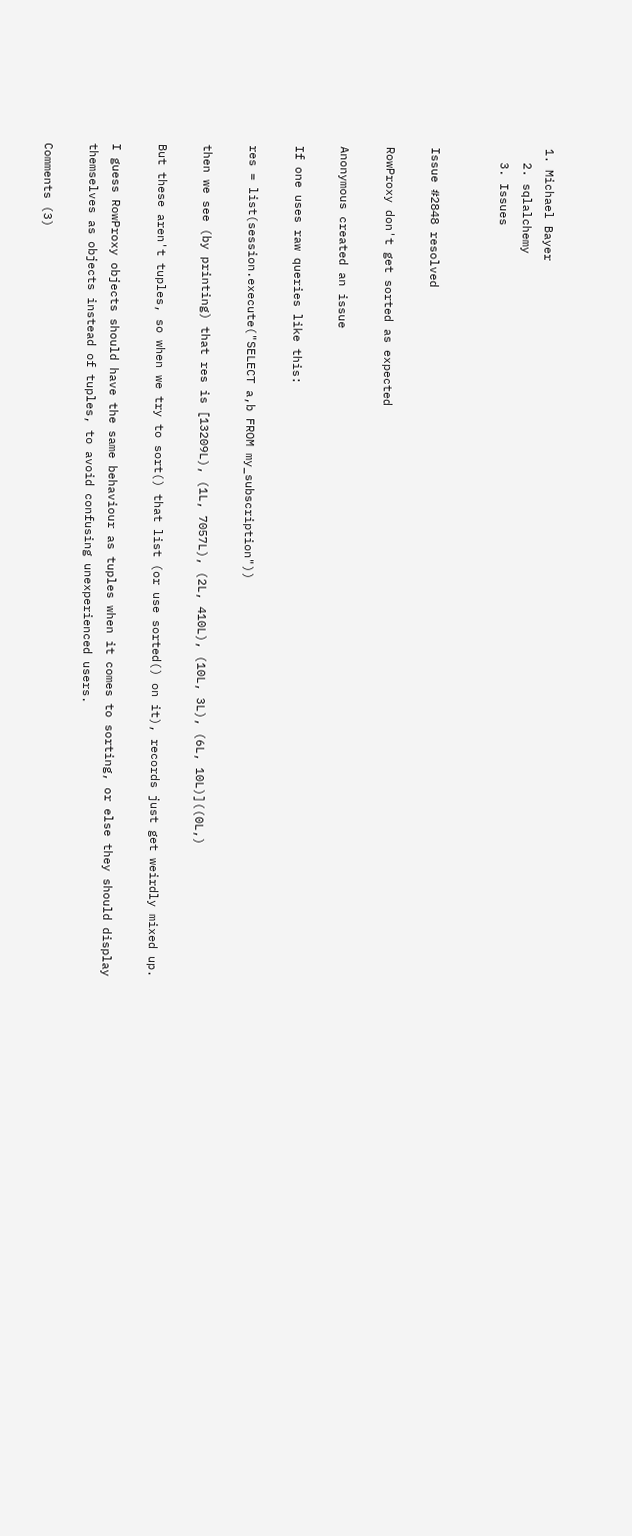1. Michael Bayer
  2. sqlalchemy
  3. Issues


Issue #2848 resolved

RowProxy don't get sorted as expected

Anonymous created an issue

If one uses raw queries like this:

res = list(session.execute("SELECT a,b FROM my_subscription"))

then we see (by printing) that res is [13209L), (1L, 7057L), (2L, 410L), (10L, 3L), (6L, 10L)]((0L,)

But these aren't tuples, so when we try to sort() that list (or use sorted() on it), records just get weirdly mixed up.

I guess RowProxy objects should have the same behaviour as tuples when it comes to sorting, or else they should display themselves as objects instead of tuples, to avoid confusing unexperienced users.

Comments (3)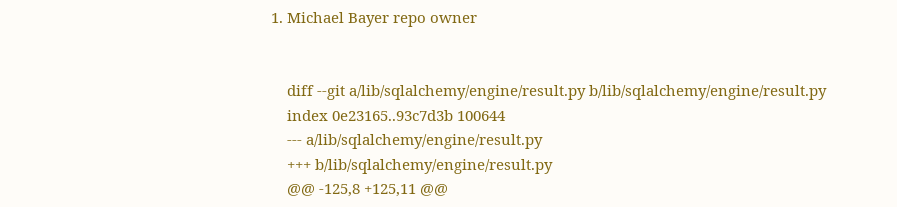1. Michael Bayer repo owner


    diff --git a/lib/sqlalchemy/engine/result.py b/lib/sqlalchemy/engine/result.py
    index 0e23165..93c7d3b 100644
    --- a/lib/sqlalchemy/engine/result.py
    +++ b/lib/sqlalchemy/engine/result.py
    @@ -125,8 +125,11 @@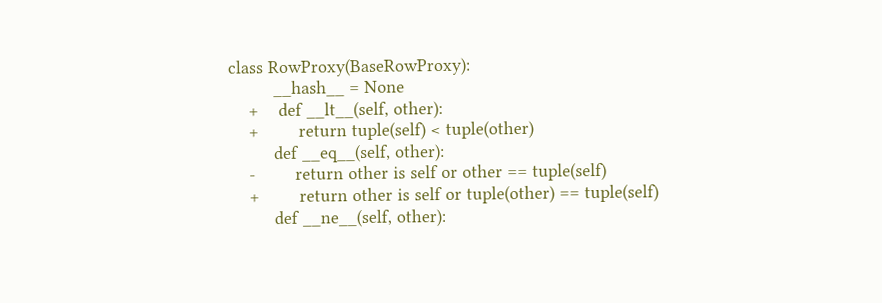class RowProxy(BaseRowProxy):
         __hash__ = None
    +    def __lt__(self, other):
    +        return tuple(self) < tuple(other)
         def __eq__(self, other):
    -        return other is self or other == tuple(self)
    +        return other is self or tuple(other) == tuple(self)
         def __ne__(self, other):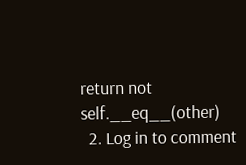return not self.__eq__(other)
  2. Log in to comment